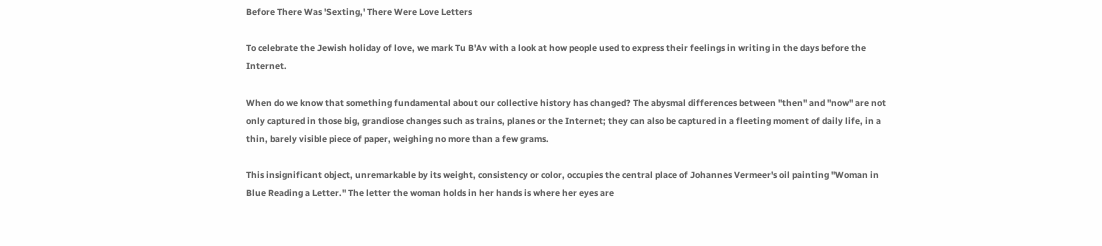Before There Was 'Sexting,' There Were Love Letters

To celebrate the Jewish holiday of love, we mark Tu B'Av with a look at how people used to express their feelings in writing in the days before the Internet.

When do we know that something fundamental about our collective history has changed? The abysmal differences between "then" and "now" are not only captured in those big, grandiose changes such as trains, planes or the Internet; they can also be captured in a fleeting moment of daily life, in a thin, barely visible piece of paper, weighing no more than a few grams.

This insignificant object, unremarkable by its weight, consistency or color, occupies the central place of Johannes Vermeer's oil painting "Woman in Blue Reading a Letter." The letter the woman holds in her hands is where her eyes are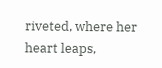riveted, where her heart leaps,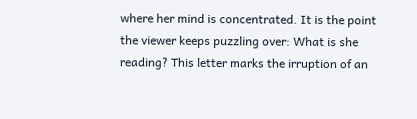where her mind is concentrated. It is the point the viewer keeps puzzling over: What is she reading? This letter marks the irruption of an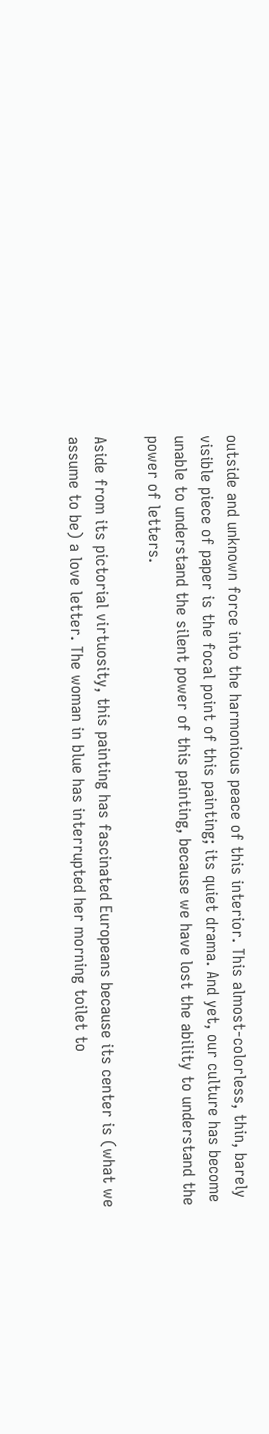outside and unknown force into the harmonious peace of this interior. This almost-colorless, thin, barely visible piece of paper is the focal point of this painting; its quiet drama. And yet, our culture has become unable to understand the silent power of this painting, because we have lost the ability to understand the power of letters.

Aside from its pictorial virtuosity, this painting has fascinated Europeans because its center is (what we assume to be) a love letter. The woman in blue has interrupted her morning toilet to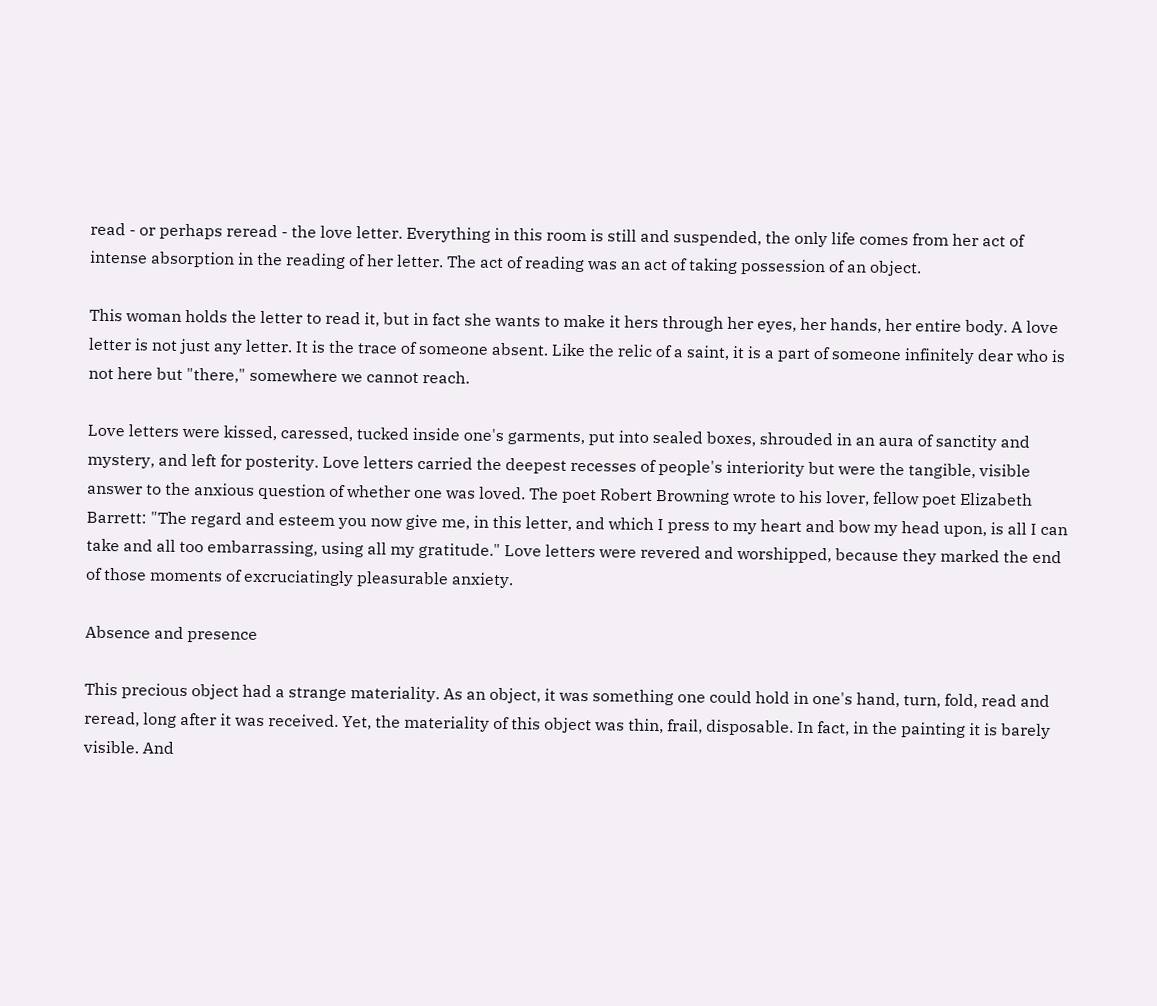read - or perhaps reread - the love letter. Everything in this room is still and suspended, the only life comes from her act of intense absorption in the reading of her letter. The act of reading was an act of taking possession of an object.

This woman holds the letter to read it, but in fact she wants to make it hers through her eyes, her hands, her entire body. A love letter is not just any letter. It is the trace of someone absent. Like the relic of a saint, it is a part of someone infinitely dear who is not here but "there," somewhere we cannot reach.

Love letters were kissed, caressed, tucked inside one's garments, put into sealed boxes, shrouded in an aura of sanctity and mystery, and left for posterity. Love letters carried the deepest recesses of people's interiority but were the tangible, visible answer to the anxious question of whether one was loved. The poet Robert Browning wrote to his lover, fellow poet Elizabeth Barrett: "The regard and esteem you now give me, in this letter, and which I press to my heart and bow my head upon, is all I can take and all too embarrassing, using all my gratitude." Love letters were revered and worshipped, because they marked the end of those moments of excruciatingly pleasurable anxiety.

Absence and presence

This precious object had a strange materiality. As an object, it was something one could hold in one's hand, turn, fold, read and reread, long after it was received. Yet, the materiality of this object was thin, frail, disposable. In fact, in the painting it is barely visible. And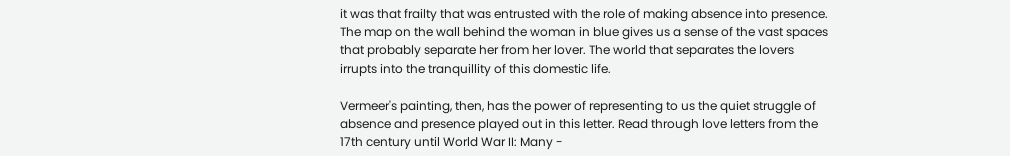it was that frailty that was entrusted with the role of making absence into presence. The map on the wall behind the woman in blue gives us a sense of the vast spaces that probably separate her from her lover. The world that separates the lovers irrupts into the tranquillity of this domestic life.

Vermeer's painting, then, has the power of representing to us the quiet struggle of absence and presence played out in this letter. Read through love letters from the 17th century until World War II: Many -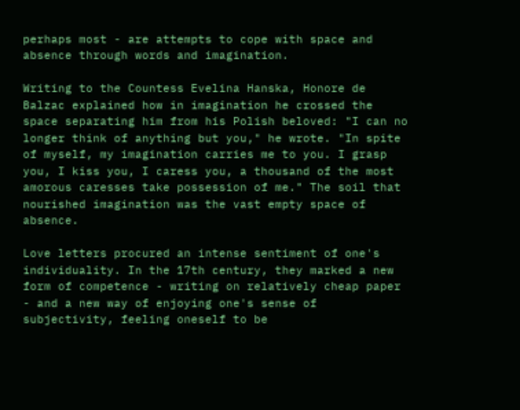perhaps most - are attempts to cope with space and absence through words and imagination.

Writing to the Countess Evelina Hanska, Honore de Balzac explained how in imagination he crossed the space separating him from his Polish beloved: "I can no longer think of anything but you," he wrote. "In spite of myself, my imagination carries me to you. I grasp you, I kiss you, I caress you, a thousand of the most amorous caresses take possession of me." The soil that nourished imagination was the vast empty space of absence.

Love letters procured an intense sentiment of one's individuality. In the 17th century, they marked a new form of competence - writing on relatively cheap paper - and a new way of enjoying one's sense of subjectivity, feeling oneself to be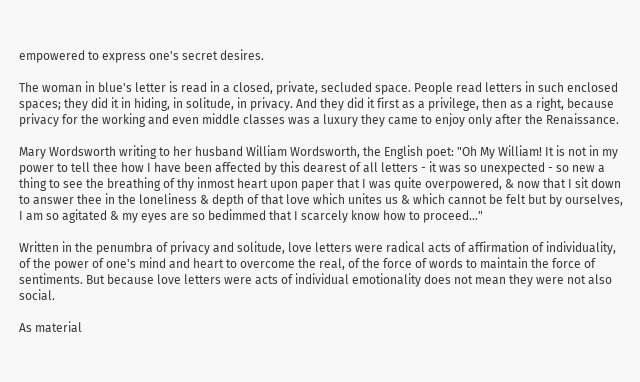empowered to express one's secret desires.

The woman in blue's letter is read in a closed, private, secluded space. People read letters in such enclosed spaces; they did it in hiding, in solitude, in privacy. And they did it first as a privilege, then as a right, because privacy for the working and even middle classes was a luxury they came to enjoy only after the Renaissance.

Mary Wordsworth writing to her husband William Wordsworth, the English poet: "Oh My William! It is not in my power to tell thee how I have been affected by this dearest of all letters - it was so unexpected - so new a thing to see the breathing of thy inmost heart upon paper that I was quite overpowered, & now that I sit down to answer thee in the loneliness & depth of that love which unites us & which cannot be felt but by ourselves, I am so agitated & my eyes are so bedimmed that I scarcely know how to proceed..."

Written in the penumbra of privacy and solitude, love letters were radical acts of affirmation of individuality, of the power of one's mind and heart to overcome the real, of the force of words to maintain the force of sentiments. But because love letters were acts of individual emotionality does not mean they were not also social.

As material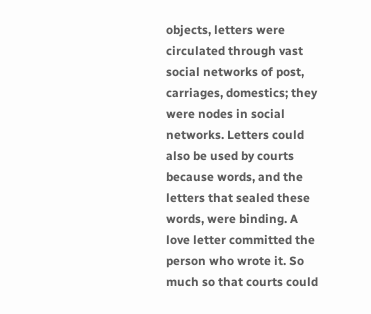objects, letters were circulated through vast social networks of post, carriages, domestics; they were nodes in social networks. Letters could also be used by courts because words, and the letters that sealed these words, were binding. A love letter committed the person who wrote it. So much so that courts could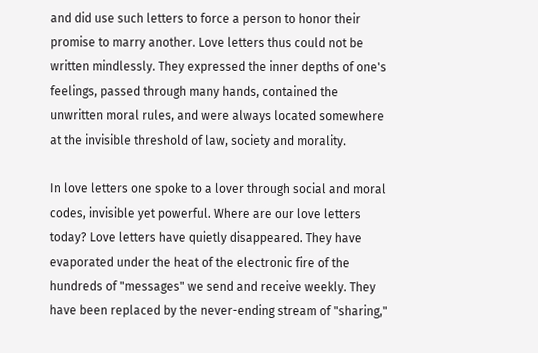and did use such letters to force a person to honor their promise to marry another. Love letters thus could not be written mindlessly. They expressed the inner depths of one's feelings, passed through many hands, contained the unwritten moral rules, and were always located somewhere at the invisible threshold of law, society and morality.

In love letters one spoke to a lover through social and moral codes, invisible yet powerful. Where are our love letters today? Love letters have quietly disappeared. They have evaporated under the heat of the electronic fire of the hundreds of "messages" we send and receive weekly. They have been replaced by the never-ending stream of "sharing,"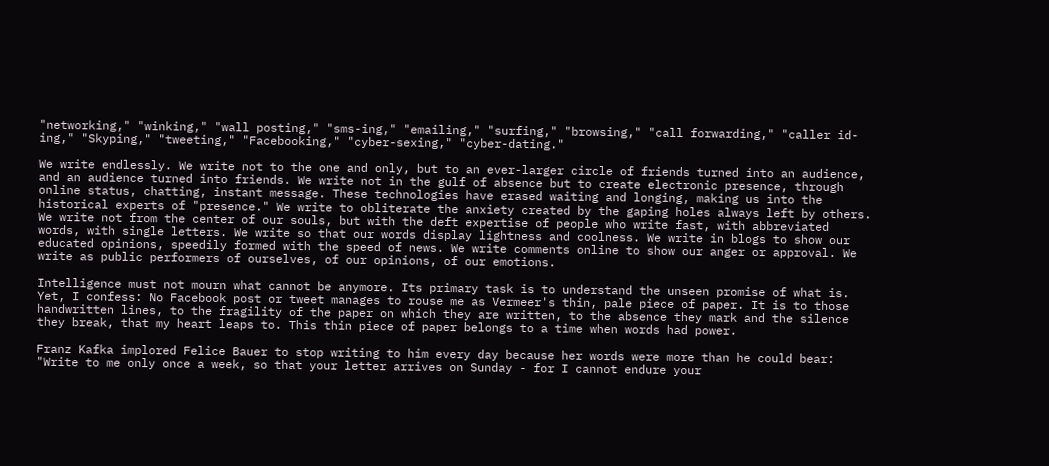"networking," "winking," "wall posting," "sms-ing," "emailing," "surfing," "browsing," "call forwarding," "caller id-ing," "Skyping," "tweeting," "Facebooking," "cyber-sexing," "cyber-dating."

We write endlessly. We write not to the one and only, but to an ever-larger circle of friends turned into an audience, and an audience turned into friends. We write not in the gulf of absence but to create electronic presence, through online status, chatting, instant message. These technologies have erased waiting and longing, making us into the historical experts of "presence." We write to obliterate the anxiety created by the gaping holes always left by others. We write not from the center of our souls, but with the deft expertise of people who write fast, with abbreviated words, with single letters. We write so that our words display lightness and coolness. We write in blogs to show our educated opinions, speedily formed with the speed of news. We write comments online to show our anger or approval. We write as public performers of ourselves, of our opinions, of our emotions.

Intelligence must not mourn what cannot be anymore. Its primary task is to understand the unseen promise of what is. Yet, I confess: No Facebook post or tweet manages to rouse me as Vermeer's thin, pale piece of paper. It is to those handwritten lines, to the fragility of the paper on which they are written, to the absence they mark and the silence they break, that my heart leaps to. This thin piece of paper belongs to a time when words had power.

Franz Kafka implored Felice Bauer to stop writing to him every day because her words were more than he could bear: "Write to me only once a week, so that your letter arrives on Sunday - for I cannot endure your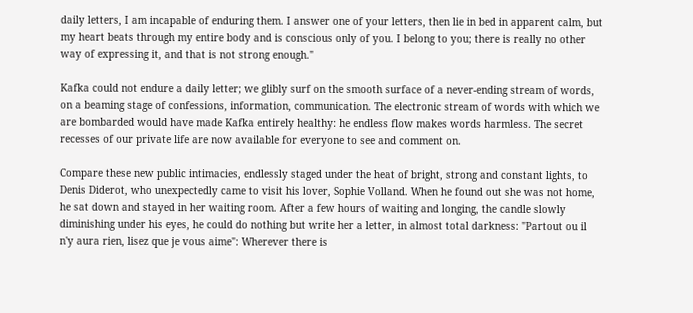daily letters, I am incapable of enduring them. I answer one of your letters, then lie in bed in apparent calm, but my heart beats through my entire body and is conscious only of you. I belong to you; there is really no other way of expressing it, and that is not strong enough."

Kafka could not endure a daily letter; we glibly surf on the smooth surface of a never-ending stream of words, on a beaming stage of confessions, information, communication. The electronic stream of words with which we are bombarded would have made Kafka entirely healthy: he endless flow makes words harmless. The secret recesses of our private life are now available for everyone to see and comment on.

Compare these new public intimacies, endlessly staged under the heat of bright, strong and constant lights, to Denis Diderot, who unexpectedly came to visit his lover, Sophie Volland. When he found out she was not home, he sat down and stayed in her waiting room. After a few hours of waiting and longing, the candle slowly diminishing under his eyes, he could do nothing but write her a letter, in almost total darkness: "Partout ou il n'y aura rien, lisez que je vous aime": Wherever there is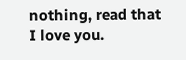nothing, read that I love you.